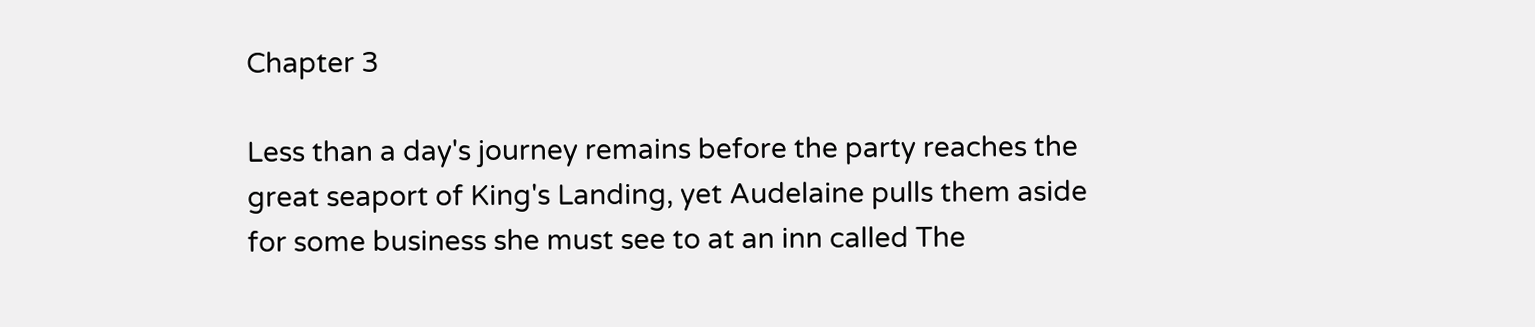Chapter 3

Less than a day's journey remains before the party reaches the great seaport of King's Landing, yet Audelaine pulls them aside for some business she must see to at an inn called The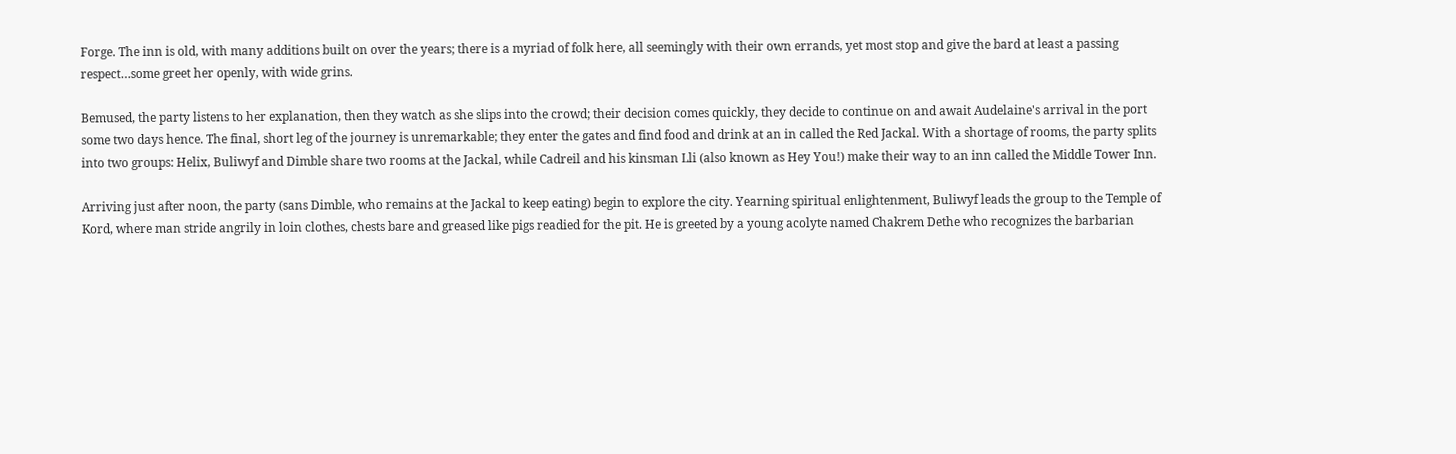Forge. The inn is old, with many additions built on over the years; there is a myriad of folk here, all seemingly with their own errands, yet most stop and give the bard at least a passing respect…some greet her openly, with wide grins.

Bemused, the party listens to her explanation, then they watch as she slips into the crowd; their decision comes quickly, they decide to continue on and await Audelaine's arrival in the port some two days hence. The final, short leg of the journey is unremarkable; they enter the gates and find food and drink at an in called the Red Jackal. With a shortage of rooms, the party splits into two groups: Helix, Buliwyf and Dimble share two rooms at the Jackal, while Cadreil and his kinsman Lli (also known as Hey You!) make their way to an inn called the Middle Tower Inn.

Arriving just after noon, the party (sans Dimble, who remains at the Jackal to keep eating) begin to explore the city. Yearning spiritual enlightenment, Buliwyf leads the group to the Temple of Kord, where man stride angrily in loin clothes, chests bare and greased like pigs readied for the pit. He is greeted by a young acolyte named Chakrem Dethe who recognizes the barbarian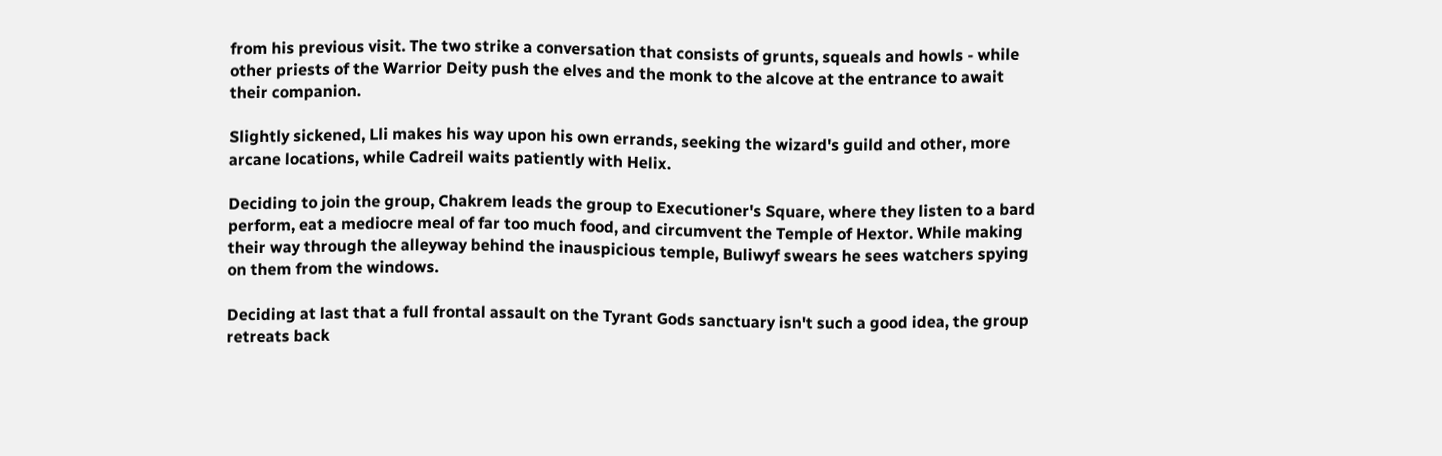from his previous visit. The two strike a conversation that consists of grunts, squeals and howls - while other priests of the Warrior Deity push the elves and the monk to the alcove at the entrance to await their companion.

Slightly sickened, Lli makes his way upon his own errands, seeking the wizard's guild and other, more arcane locations, while Cadreil waits patiently with Helix.

Deciding to join the group, Chakrem leads the group to Executioner's Square, where they listen to a bard perform, eat a mediocre meal of far too much food, and circumvent the Temple of Hextor. While making their way through the alleyway behind the inauspicious temple, Buliwyf swears he sees watchers spying on them from the windows.

Deciding at last that a full frontal assault on the Tyrant Gods sanctuary isn't such a good idea, the group retreats back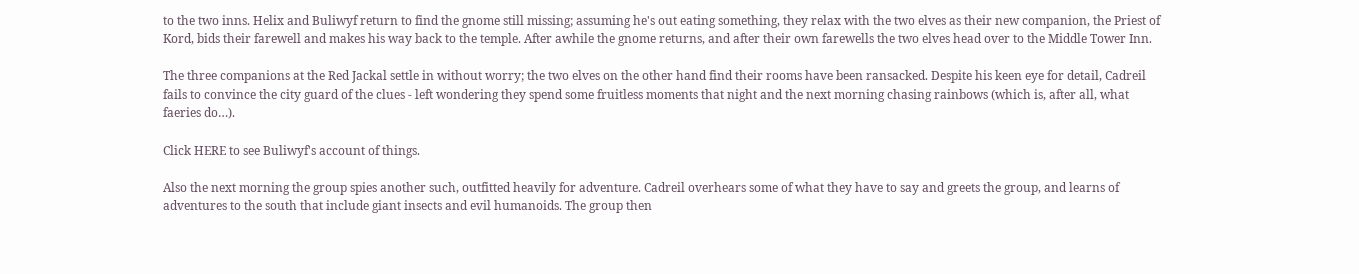to the two inns. Helix and Buliwyf return to find the gnome still missing; assuming he's out eating something, they relax with the two elves as their new companion, the Priest of Kord, bids their farewell and makes his way back to the temple. After awhile the gnome returns, and after their own farewells the two elves head over to the Middle Tower Inn.

The three companions at the Red Jackal settle in without worry; the two elves on the other hand find their rooms have been ransacked. Despite his keen eye for detail, Cadreil fails to convince the city guard of the clues - left wondering they spend some fruitless moments that night and the next morning chasing rainbows (which is, after all, what faeries do…).

Click HERE to see Buliwyf's account of things.

Also the next morning the group spies another such, outfitted heavily for adventure. Cadreil overhears some of what they have to say and greets the group, and learns of adventures to the south that include giant insects and evil humanoids. The group then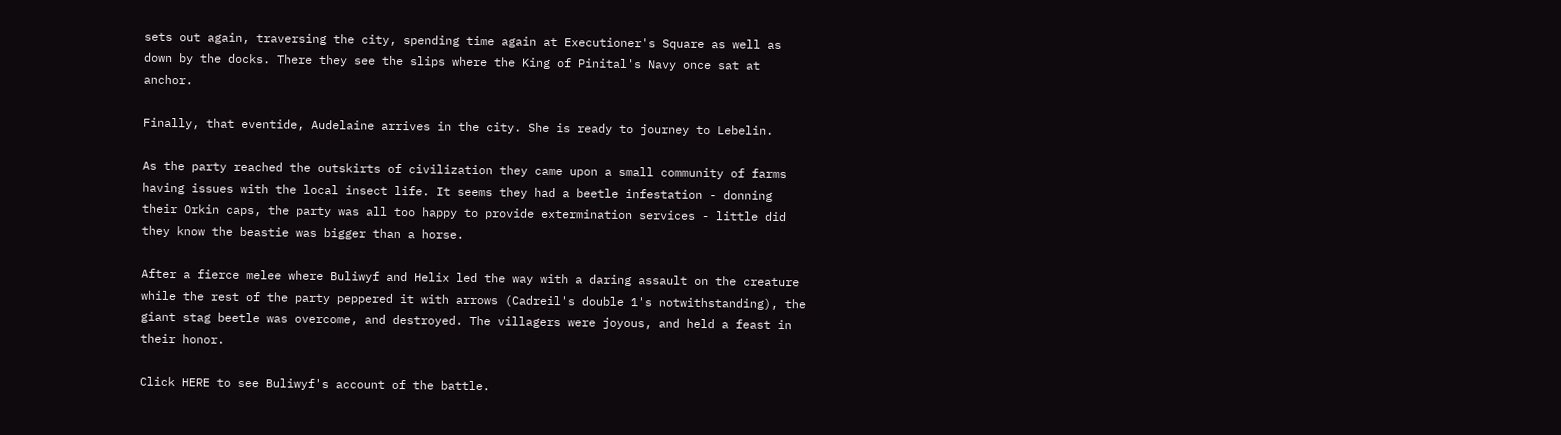sets out again, traversing the city, spending time again at Executioner's Square as well as down by the docks. There they see the slips where the King of Pinital's Navy once sat at anchor.

Finally, that eventide, Audelaine arrives in the city. She is ready to journey to Lebelin.

As the party reached the outskirts of civilization they came upon a small community of farms having issues with the local insect life. It seems they had a beetle infestation - donning their Orkin caps, the party was all too happy to provide extermination services - little did they know the beastie was bigger than a horse.

After a fierce melee where Buliwyf and Helix led the way with a daring assault on the creature while the rest of the party peppered it with arrows (Cadreil's double 1's notwithstanding), the giant stag beetle was overcome, and destroyed. The villagers were joyous, and held a feast in their honor.

Click HERE to see Buliwyf's account of the battle.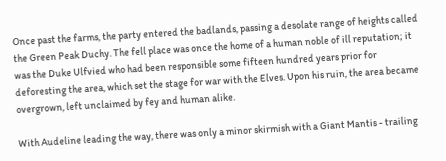Once past the farms, the party entered the badlands, passing a desolate range of heights called the Green Peak Duchy. The fell place was once the home of a human noble of ill reputation; it was the Duke Ulfvied who had been responsible some fifteen hundred years prior for deforesting the area, which set the stage for war with the Elves. Upon his ruin, the area became overgrown, left unclaimed by fey and human alike.

With Audeline leading the way, there was only a minor skirmish with a Giant Mantis - trailing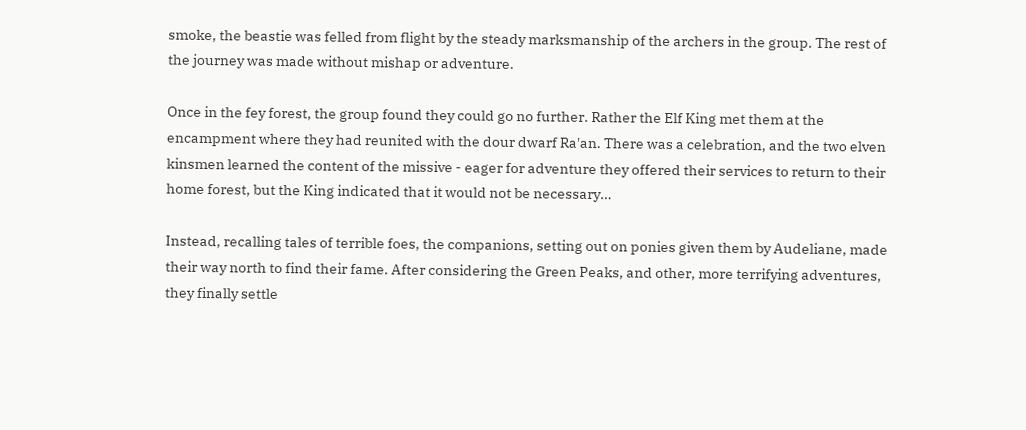smoke, the beastie was felled from flight by the steady marksmanship of the archers in the group. The rest of the journey was made without mishap or adventure.

Once in the fey forest, the group found they could go no further. Rather the Elf King met them at the encampment where they had reunited with the dour dwarf Ra'an. There was a celebration, and the two elven kinsmen learned the content of the missive - eager for adventure they offered their services to return to their home forest, but the King indicated that it would not be necessary…

Instead, recalling tales of terrible foes, the companions, setting out on ponies given them by Audeliane, made their way north to find their fame. After considering the Green Peaks, and other, more terrifying adventures, they finally settle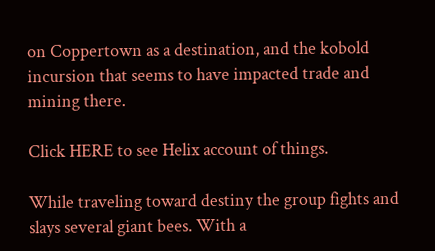on Coppertown as a destination, and the kobold incursion that seems to have impacted trade and mining there.

Click HERE to see Helix account of things.

While traveling toward destiny the group fights and slays several giant bees. With a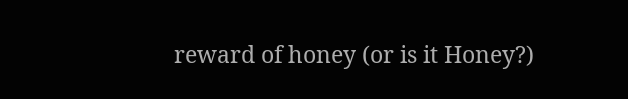reward of honey (or is it Honey?)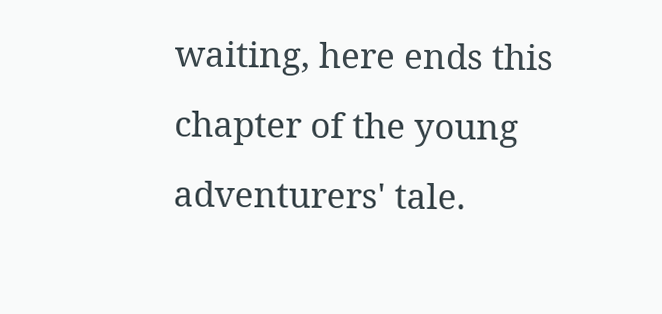waiting, here ends this chapter of the young adventurers' tale.